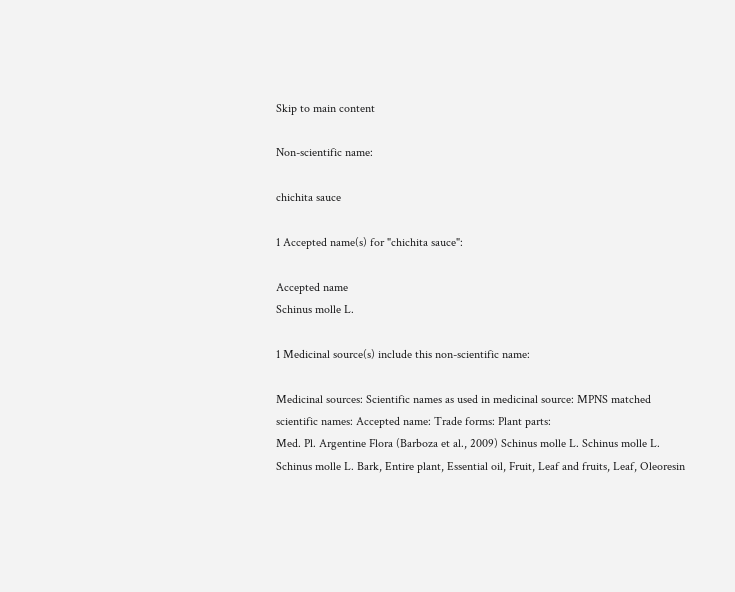Skip to main content

Non-scientific name:

chichita sauce

1 Accepted name(s) for "chichita sauce":

Accepted name
Schinus molle L.

1 Medicinal source(s) include this non-scientific name:

Medicinal sources: Scientific names as used in medicinal source: MPNS matched scientific names: Accepted name: Trade forms: Plant parts:
Med. Pl. Argentine Flora (Barboza et al., 2009) Schinus molle L. Schinus molle L. Schinus molle L. Bark, Entire plant, Essential oil, Fruit, Leaf and fruits, Leaf, Oleoresin